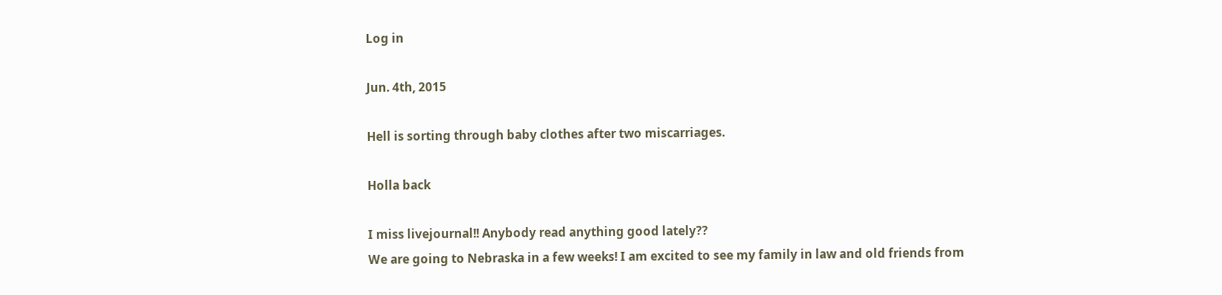Log in

Jun. 4th, 2015

Hell is sorting through baby clothes after two miscarriages.

Holla back

I miss livejournal!! Anybody read anything good lately??
We are going to Nebraska in a few weeks! I am excited to see my family in law and old friends from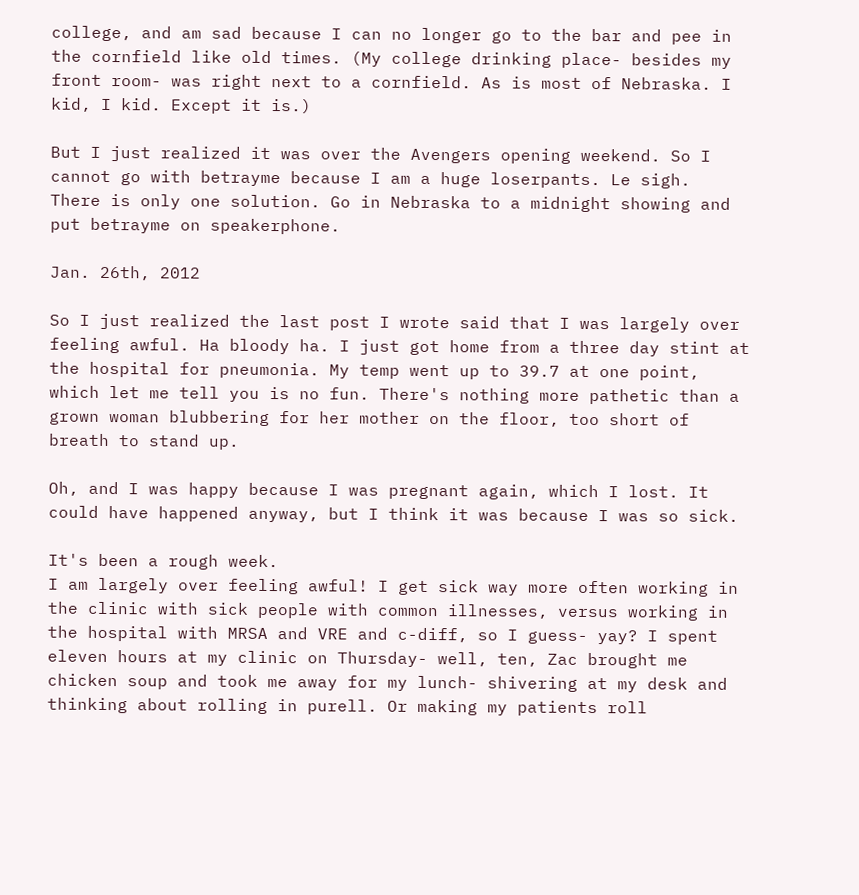college, and am sad because I can no longer go to the bar and pee in the cornfield like old times. (My college drinking place- besides my front room- was right next to a cornfield. As is most of Nebraska. I kid, I kid. Except it is.)

But I just realized it was over the Avengers opening weekend. So I cannot go with betrayme because I am a huge loserpants. Le sigh.
There is only one solution. Go in Nebraska to a midnight showing and put betrayme on speakerphone.

Jan. 26th, 2012

So I just realized the last post I wrote said that I was largely over feeling awful. Ha bloody ha. I just got home from a three day stint at the hospital for pneumonia. My temp went up to 39.7 at one point, which let me tell you is no fun. There's nothing more pathetic than a grown woman blubbering for her mother on the floor, too short of breath to stand up.

Oh, and I was happy because I was pregnant again, which I lost. It could have happened anyway, but I think it was because I was so sick.

It's been a rough week.
I am largely over feeling awful! I get sick way more often working in the clinic with sick people with common illnesses, versus working in the hospital with MRSA and VRE and c-diff, so I guess- yay? I spent eleven hours at my clinic on Thursday- well, ten, Zac brought me chicken soup and took me away for my lunch- shivering at my desk and thinking about rolling in purell. Or making my patients roll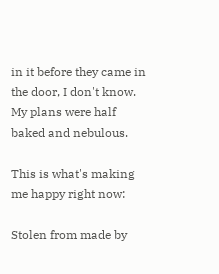in it before they came in the door, I don't know. My plans were half baked and nebulous.

This is what's making me happy right now:

Stolen from made by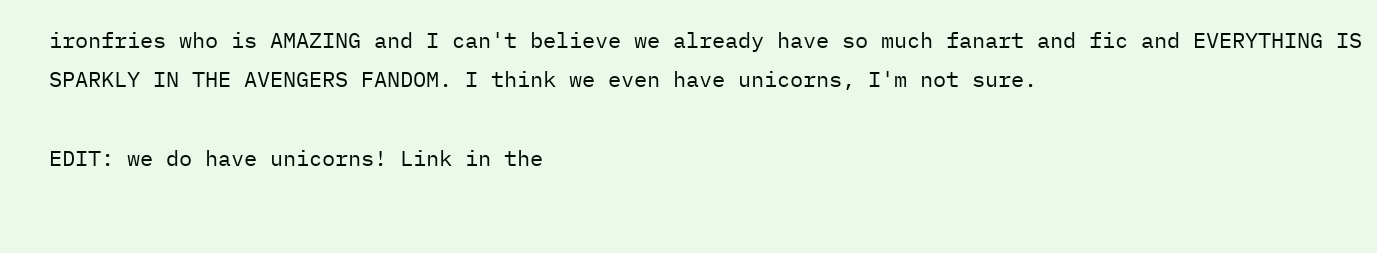ironfries who is AMAZING and I can't believe we already have so much fanart and fic and EVERYTHING IS SPARKLY IN THE AVENGERS FANDOM. I think we even have unicorns, I'm not sure.

EDIT: we do have unicorns! Link in the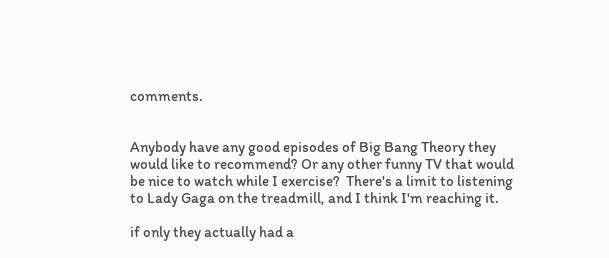comments.


Anybody have any good episodes of Big Bang Theory they would like to recommend? Or any other funny TV that would be nice to watch while I exercise?  There's a limit to listening to Lady Gaga on the treadmill, and I think I'm reaching it.

if only they actually had a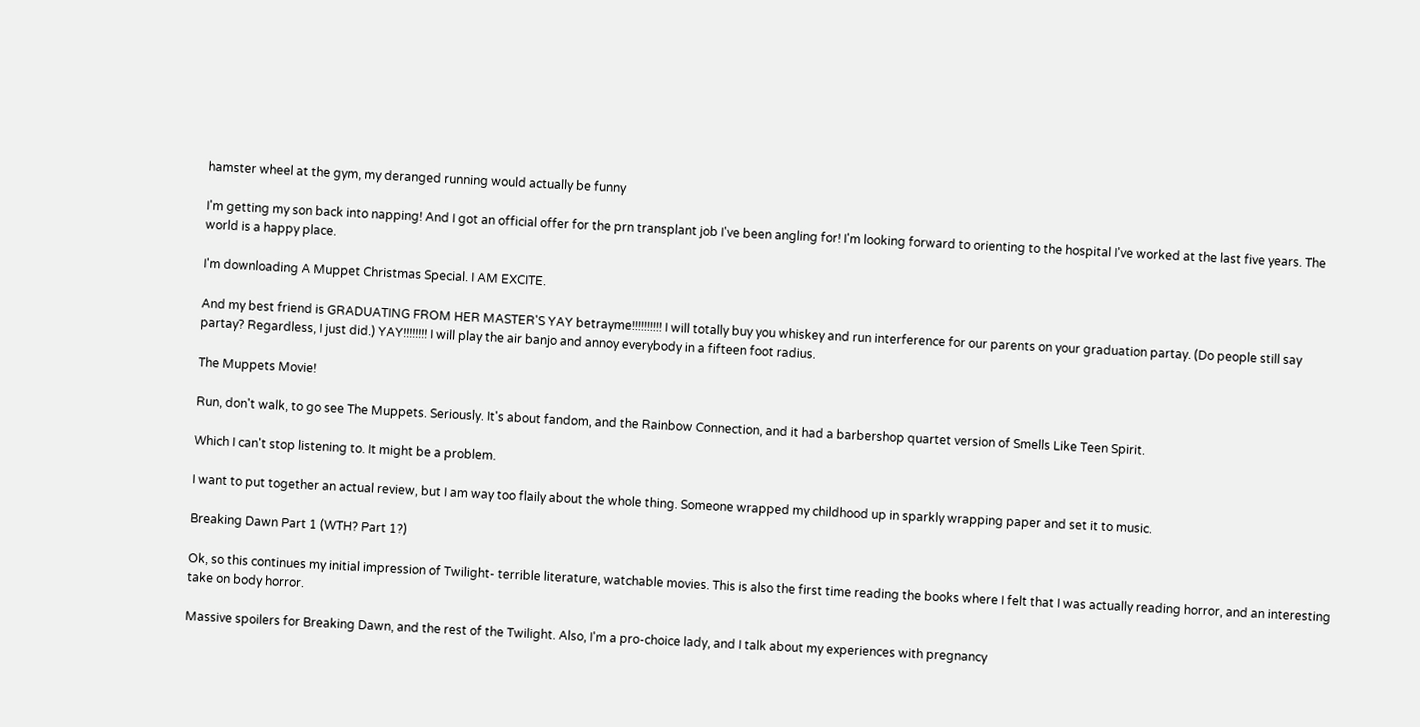hamster wheel at the gym, my deranged running would actually be funny

I'm getting my son back into napping! And I got an official offer for the prn transplant job I've been angling for! I'm looking forward to orienting to the hospital I've worked at the last five years. The world is a happy place.

I'm downloading A Muppet Christmas Special. I AM EXCITE.

And my best friend is GRADUATING FROM HER MASTER'S YAY betrayme!!!!!!!!!! I will totally buy you whiskey and run interference for our parents on your graduation partay. (Do people still say partay? Regardless, I just did.) YAY!!!!!!!! I will play the air banjo and annoy everybody in a fifteen foot radius.

The Muppets Movie!

Run, don't walk, to go see The Muppets. Seriously. It's about fandom, and the Rainbow Connection, and it had a barbershop quartet version of Smells Like Teen Spirit.

Which I can't stop listening to. It might be a problem.

I want to put together an actual review, but I am way too flaily about the whole thing. Someone wrapped my childhood up in sparkly wrapping paper and set it to music.

Breaking Dawn Part 1 (WTH? Part 1?)

Ok, so this continues my initial impression of Twilight- terrible literature, watchable movies. This is also the first time reading the books where I felt that I was actually reading horror, and an interesting take on body horror.

Massive spoilers for Breaking Dawn, and the rest of the Twilight. Also, I'm a pro-choice lady, and I talk about my experiences with pregnancy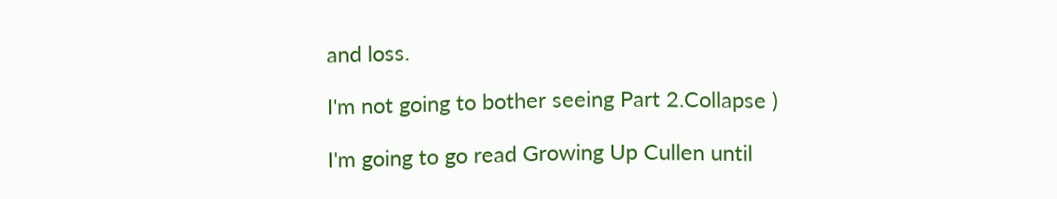and loss.

I'm not going to bother seeing Part 2.Collapse )

I'm going to go read Growing Up Cullen until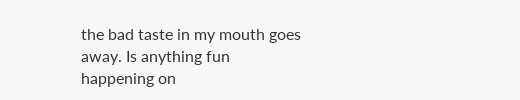the bad taste in my mouth goes away. Is anything fun happening on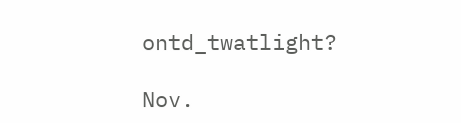ontd_twatlight?

Nov.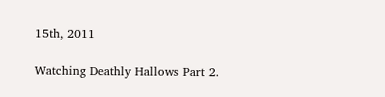15th, 2011

Watching Deathly Hallows Part 2.